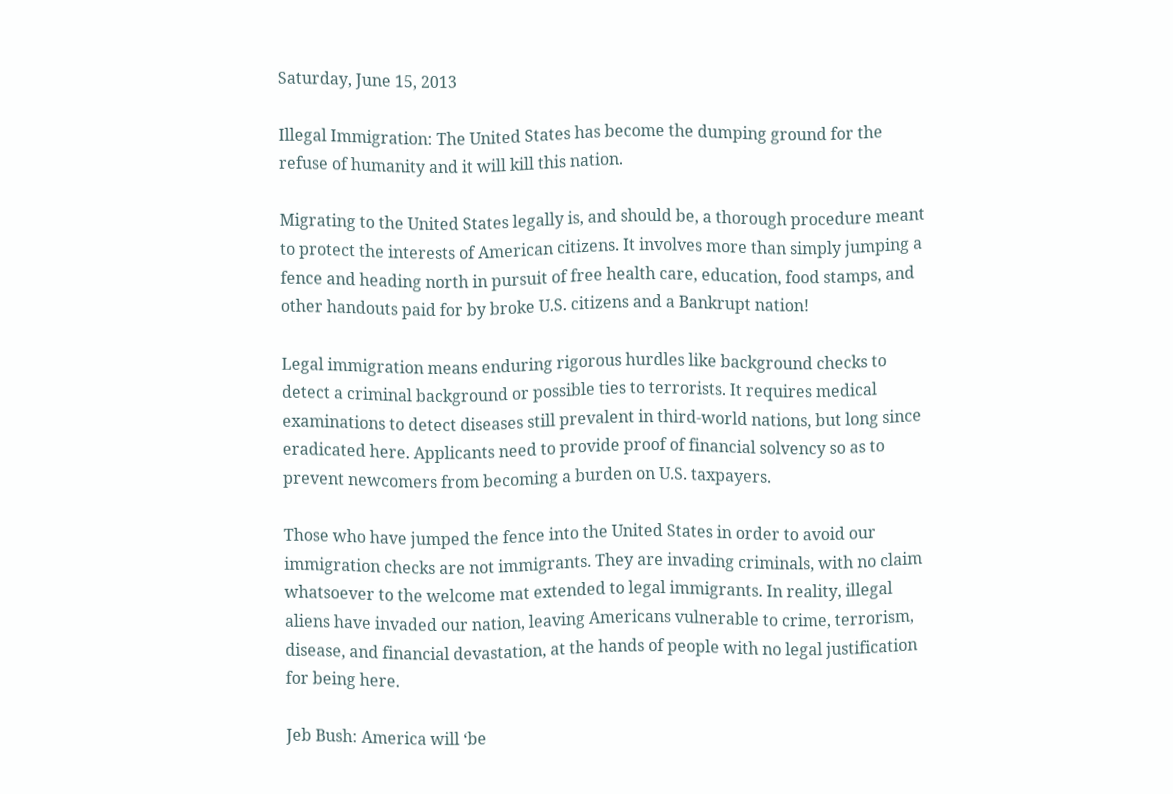Saturday, June 15, 2013

Illegal Immigration: The United States has become the dumping ground for the refuse of humanity and it will kill this nation.

Migrating to the United States legally is, and should be, a thorough procedure meant to protect the interests of American citizens. It involves more than simply jumping a fence and heading north in pursuit of free health care, education, food stamps, and other handouts paid for by broke U.S. citizens and a Bankrupt nation!

Legal immigration means enduring rigorous hurdles like background checks to detect a criminal background or possible ties to terrorists. It requires medical examinations to detect diseases still prevalent in third-world nations, but long since eradicated here. Applicants need to provide proof of financial solvency so as to prevent newcomers from becoming a burden on U.S. taxpayers.

Those who have jumped the fence into the United States in order to avoid our immigration checks are not immigrants. They are invading criminals, with no claim whatsoever to the welcome mat extended to legal immigrants. In reality, illegal aliens have invaded our nation, leaving Americans vulnerable to crime, terrorism, disease, and financial devastation, at the hands of people with no legal justification for being here.

Jeb Bush: America will ‘be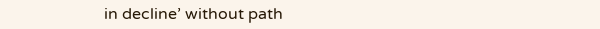in decline’ without path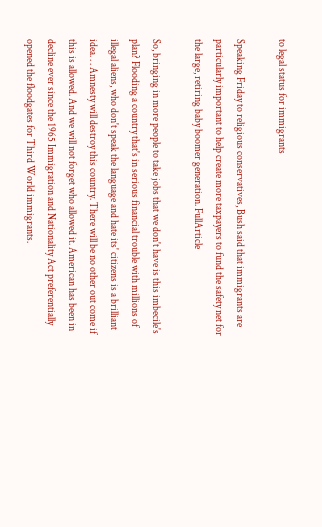to legal status for immigrants

Speaking Friday to religious conservatives, Bush said that immigrants are particularly important to help create more taxpayers to fund the safety net for the large, retiring baby boomer generation. FullArticle

So, bringing in more people to take jobs that we don't have is this imbecile's plan? Flooding a country that's in serious financial trouble with millions of illegal aliens, who don't speak the language and hate its' citizens is a brilliant idea. . . Amnesty will destroy this country. There will be no other out come if this is allowed. And we will not forget who allowed it. American has been in decline ever since the 1965 Immigration and Nationality Act preferentially opened the floodgates for Third World immigrants.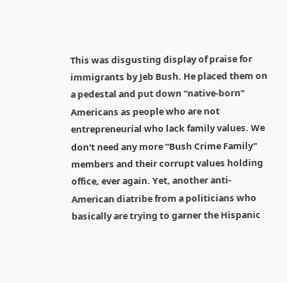This was disgusting display of praise for immigrants by Jeb Bush. He placed them on a pedestal and put down "native-born" Americans as people who are not entrepreneurial who lack family values. We don't need any more "Bush Crime Family" members and their corrupt values holding office, ever again. Yet, another anti-American diatribe from a politicians who basically are trying to garner the Hispanic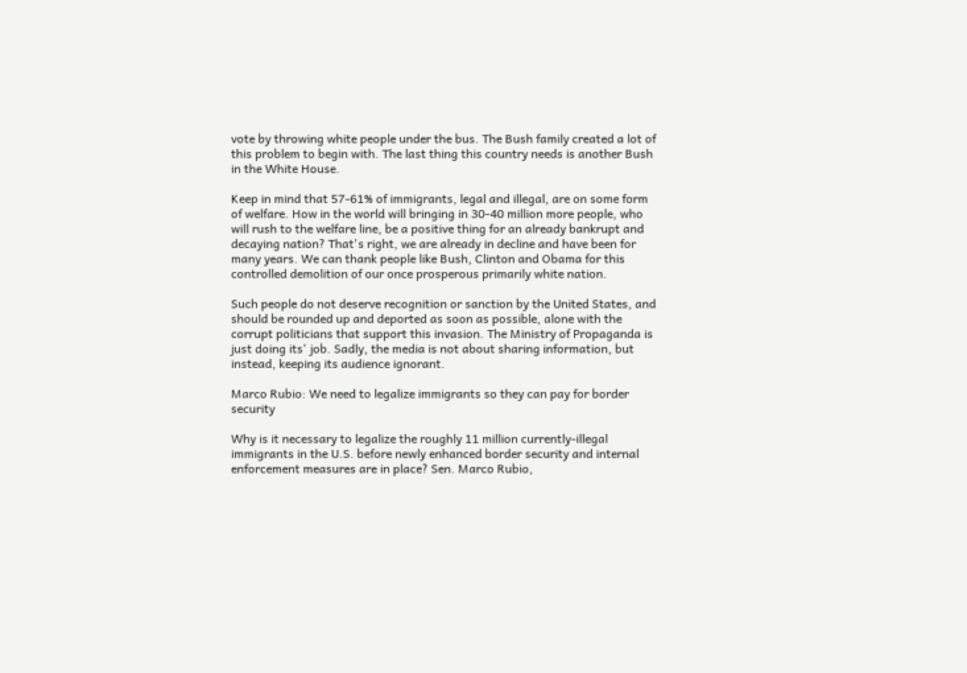vote by throwing white people under the bus. The Bush family created a lot of this problem to begin with. The last thing this country needs is another Bush in the White House.

Keep in mind that 57-61% of immigrants, legal and illegal, are on some form of welfare. How in the world will bringing in 30-40 million more people, who will rush to the welfare line, be a positive thing for an already bankrupt and decaying nation? That's right, we are already in decline and have been for many years. We can thank people like Bush, Clinton and Obama for this controlled demolition of our once prosperous primarily white nation.

Such people do not deserve recognition or sanction by the United States, and should be rounded up and deported as soon as possible, alone with the corrupt politicians that support this invasion. The Ministry of Propaganda is just doing its' job. Sadly, the media is not about sharing information, but instead, keeping its audience ignorant.

Marco Rubio: We need to legalize immigrants so they can pay for border security

Why is it necessary to legalize the roughly 11 million currently-illegal immigrants in the U.S. before newly enhanced border security and internal enforcement measures are in place? Sen. Marco Rubio,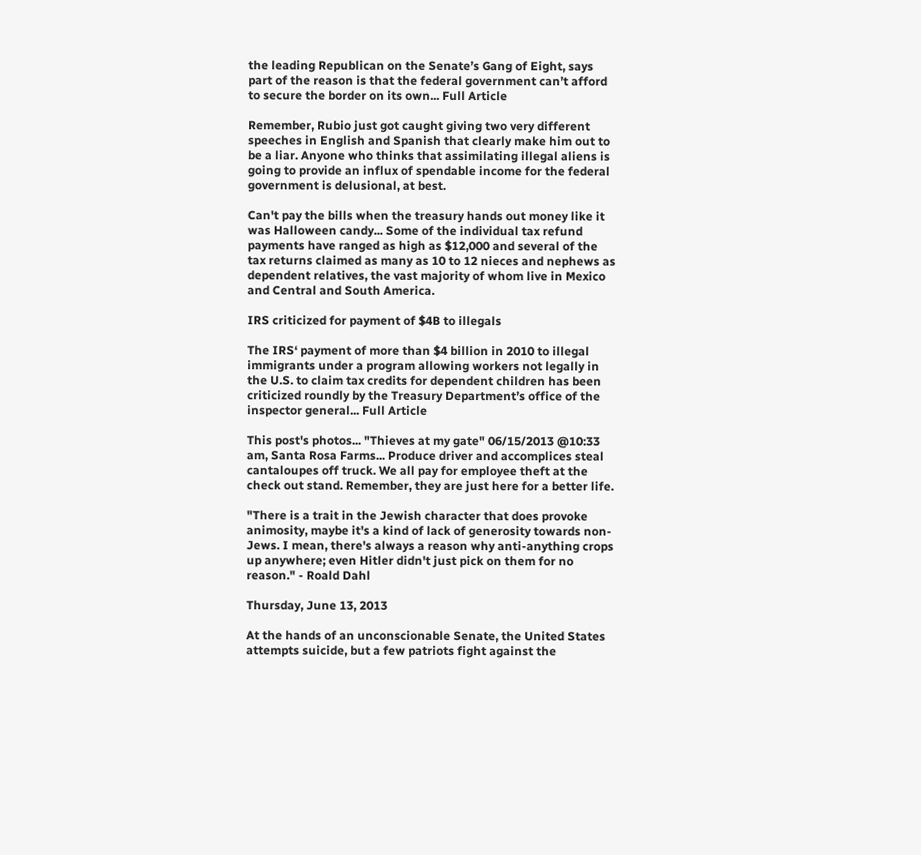the leading Republican on the Senate’s Gang of Eight, says part of the reason is that the federal government can’t afford to secure the border on its own... Full Article

Remember, Rubio just got caught giving two very different speeches in English and Spanish that clearly make him out to be a liar. Anyone who thinks that assimilating illegal aliens is going to provide an influx of spendable income for the federal government is delusional, at best.

Can't pay the bills when the treasury hands out money like it was Halloween candy... Some of the individual tax refund payments have ranged as high as $12,000 and several of the tax returns claimed as many as 10 to 12 nieces and nephews as dependent relatives, the vast majority of whom live in Mexico and Central and South America.

IRS criticized for payment of $4B to illegals

The IRS‘ payment of more than $4 billion in 2010 to illegal immigrants under a program allowing workers not legally in the U.S. to claim tax credits for dependent children has been criticized roundly by the Treasury Department’s office of the inspector general... Full Article

This post's photos... "Thieves at my gate" 06/15/2013 @10:33 am, Santa Rosa Farms... Produce driver and accomplices steal cantaloupes off truck. We all pay for employee theft at the check out stand. Remember, they are just here for a better life.

"There is a trait in the Jewish character that does provoke animosity, maybe it's a kind of lack of generosity towards non-Jews. I mean, there's always a reason why anti-anything crops up anywhere; even Hitler didn't just pick on them for no reason." - Roald Dahl

Thursday, June 13, 2013

At the hands of an unconscionable Senate, the United States attempts suicide, but a few patriots fight against the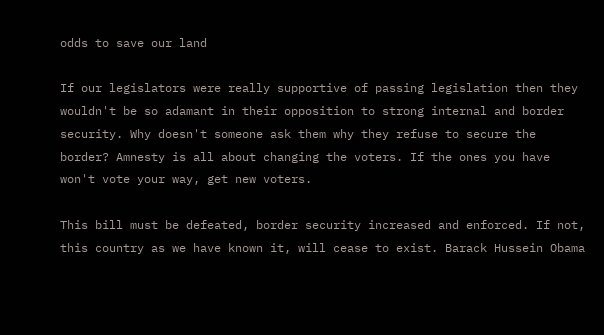odds to save our land

If our legislators were really supportive of passing legislation then they wouldn't be so adamant in their opposition to strong internal and border security. Why doesn't someone ask them why they refuse to secure the border? Amnesty is all about changing the voters. If the ones you have won't vote your way, get new voters.

This bill must be defeated, border security increased and enforced. If not, this country as we have known it, will cease to exist. Barack Hussein Obama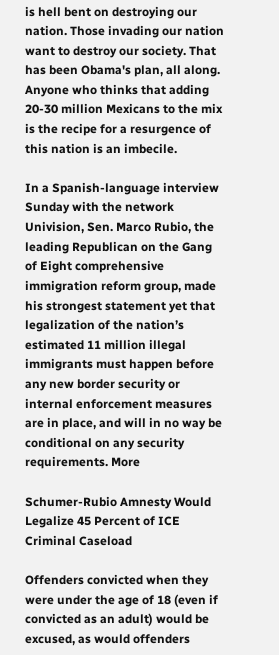is hell bent on destroying our nation. Those invading our nation want to destroy our society. That has been Obama's plan, all along. Anyone who thinks that adding 20-30 million Mexicans to the mix is the recipe for a resurgence of this nation is an imbecile.

In a Spanish-language interview Sunday with the network Univision, Sen. Marco Rubio, the leading Republican on the Gang of Eight comprehensive immigration reform group, made his strongest statement yet that legalization of the nation’s estimated 11 million illegal immigrants must happen before any new border security or internal enforcement measures are in place, and will in no way be conditional on any security requirements. More

Schumer-Rubio Amnesty Would Legalize 45 Percent of ICE Criminal Caseload

Offenders convicted when they were under the age of 18 (even if convicted as an adult) would be excused, as would offenders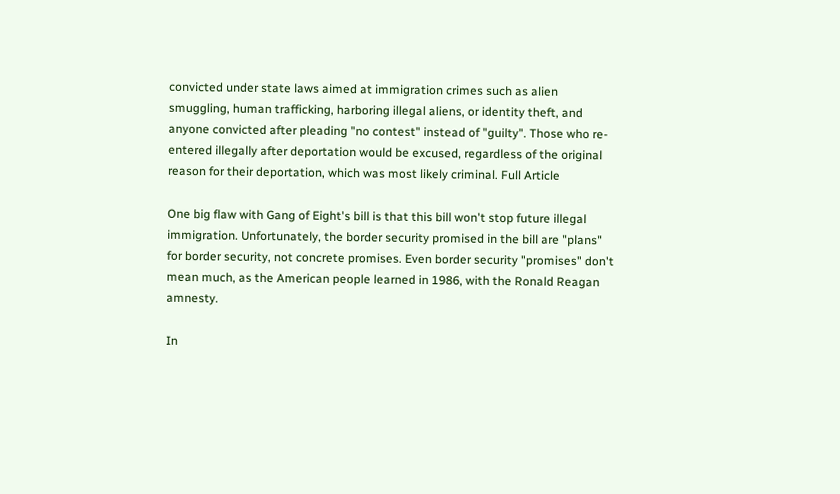convicted under state laws aimed at immigration crimes such as alien smuggling, human trafficking, harboring illegal aliens, or identity theft, and anyone convicted after pleading "no contest" instead of "guilty". Those who re-entered illegally after deportation would be excused, regardless of the original reason for their deportation, which was most likely criminal. Full Article

One big flaw with Gang of Eight's bill is that this bill won't stop future illegal immigration. Unfortunately, the border security promised in the bill are "plans" for border security, not concrete promises. Even border security "promises" don't mean much, as the American people learned in 1986, with the Ronald Reagan amnesty.

In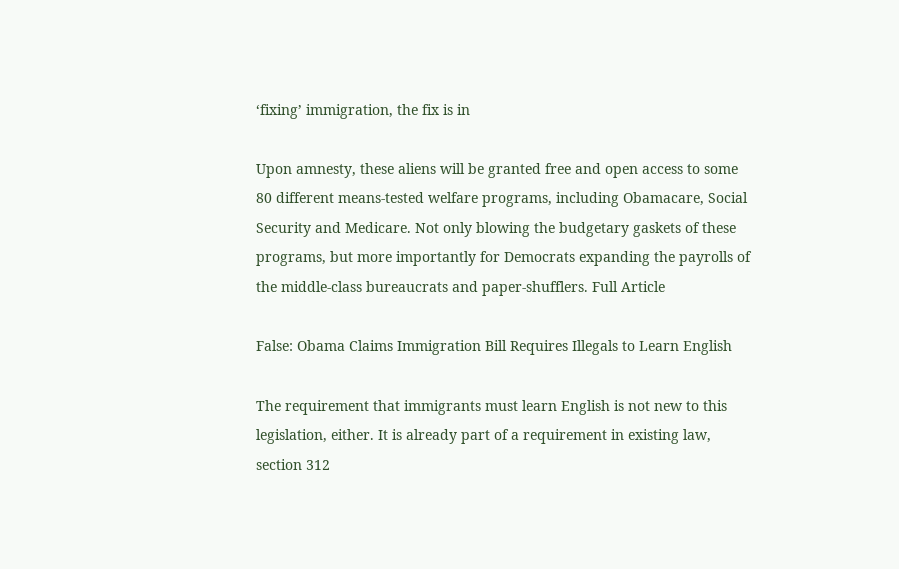‘fixing’ immigration, the fix is in

Upon amnesty, these aliens will be granted free and open access to some 80 different means-tested welfare programs, including Obamacare, Social Security and Medicare. Not only blowing the budgetary gaskets of these programs, but more importantly for Democrats expanding the payrolls of the middle-class bureaucrats and paper-shufflers. Full Article

False: Obama Claims Immigration Bill Requires Illegals to Learn English

The requirement that immigrants must learn English is not new to this legislation, either. It is already part of a requirement in existing law, section 312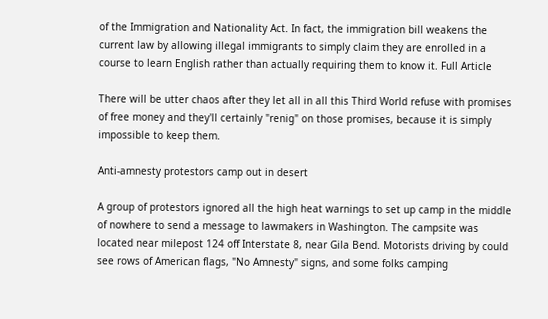of the Immigration and Nationality Act. In fact, the immigration bill weakens the current law by allowing illegal immigrants to simply claim they are enrolled in a course to learn English rather than actually requiring them to know it. Full Article

There will be utter chaos after they let all in all this Third World refuse with promises of free money and they'll certainly "renig" on those promises, because it is simply impossible to keep them.

Anti-amnesty protestors camp out in desert

A group of protestors ignored all the high heat warnings to set up camp in the middle of nowhere to send a message to lawmakers in Washington. The campsite was located near milepost 124 off Interstate 8, near Gila Bend. Motorists driving by could see rows of American flags, "No Amnesty" signs, and some folks camping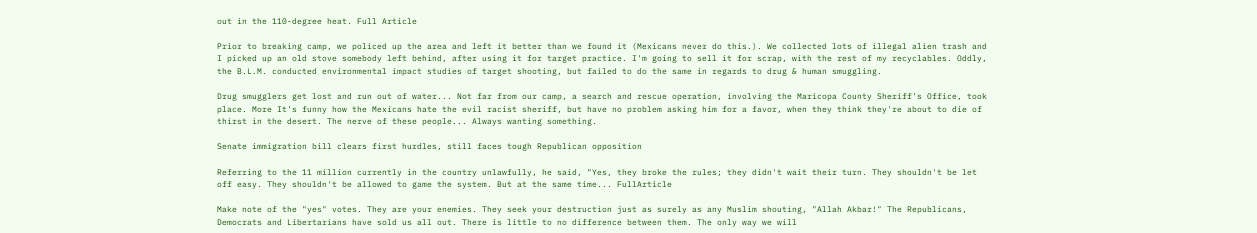out in the 110-degree heat. Full Article

Prior to breaking camp, we policed up the area and left it better than we found it (Mexicans never do this.). We collected lots of illegal alien trash and I picked up an old stove somebody left behind, after using it for target practice. I'm going to sell it for scrap, with the rest of my recyclables. Oddly, the B.L.M. conducted environmental impact studies of target shooting, but failed to do the same in regards to drug & human smuggling.

Drug smugglers get lost and run out of water... Not far from our camp, a search and rescue operation, involving the Maricopa County Sheriff's Office, took place. More It's funny how the Mexicans hate the evil racist sheriff, but have no problem asking him for a favor, when they think they're about to die of thirst in the desert. The nerve of these people... Always wanting something.

Senate immigration bill clears first hurdles, still faces tough Republican opposition

Referring to the 11 million currently in the country unlawfully, he said, "Yes, they broke the rules; they didn't wait their turn. They shouldn't be let off easy. They shouldn't be allowed to game the system. But at the same time... FullArticle

Make note of the "yes" votes. They are your enemies. They seek your destruction just as surely as any Muslim shouting, "Allah Akbar!" The Republicans, Democrats and Libertarians have sold us all out. There is little to no difference between them. The only way we will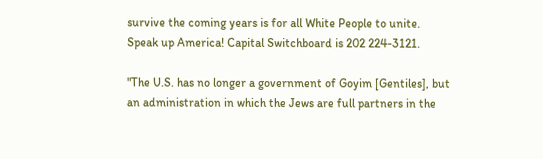survive the coming years is for all White People to unite. Speak up America! Capital Switchboard is 202 224-3121.

"The U.S. has no longer a government of Goyim [Gentiles], but an administration in which the Jews are full partners in the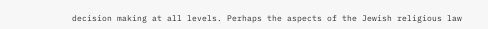decision making at all levels. Perhaps the aspects of the Jewish religious law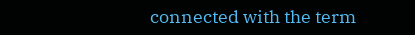connected with the term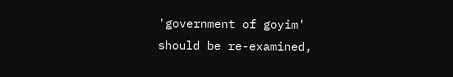'government of goyim' should be re-examined,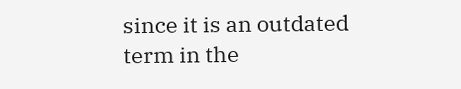since it is an outdated term in the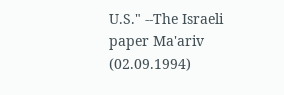U.S." --The Israeli paper Ma'ariv (02.09.1994)